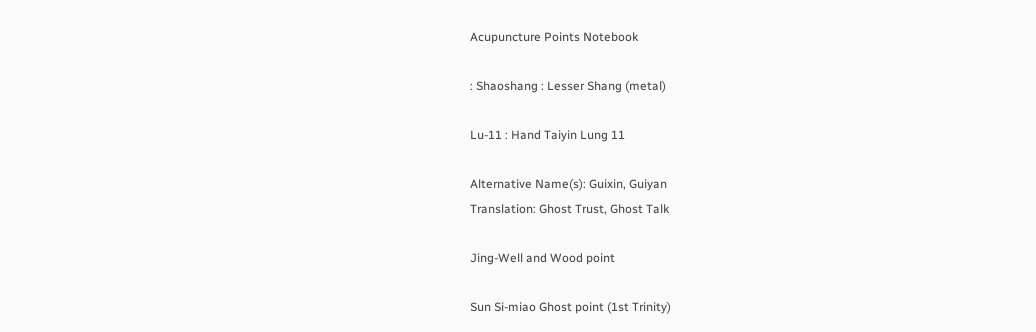Acupuncture Points Notebook

: Shaoshang : Lesser Shang (metal)

Lu-11 : Hand Taiyin Lung 11

Alternative Name(s): Guixin, Guiyan
Translation: Ghost Trust, Ghost Talk

Jing-Well and Wood point

Sun Si-miao Ghost point (1st Trinity)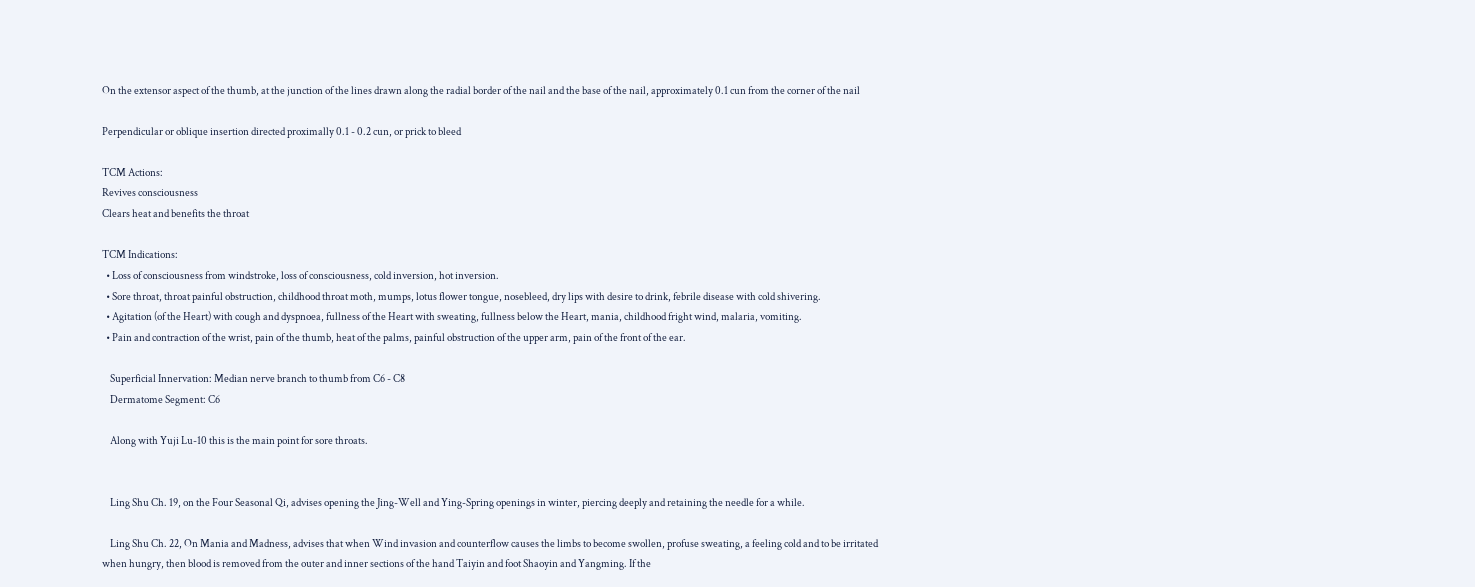On the extensor aspect of the thumb, at the junction of the lines drawn along the radial border of the nail and the base of the nail, approximately 0.1 cun from the corner of the nail

Perpendicular or oblique insertion directed proximally 0.1 - 0.2 cun, or prick to bleed

TCM Actions:
Revives consciousness
Clears heat and benefits the throat

TCM Indications:
  • Loss of consciousness from windstroke, loss of consciousness, cold inversion, hot inversion.
  • Sore throat, throat painful obstruction, childhood throat moth, mumps, lotus flower tongue, nosebleed, dry lips with desire to drink, febrile disease with cold shivering.
  • Agitation (of the Heart) with cough and dyspnoea, fullness of the Heart with sweating, fullness below the Heart, mania, childhood fright wind, malaria, vomiting.
  • Pain and contraction of the wrist, pain of the thumb, heat of the palms, painful obstruction of the upper arm, pain of the front of the ear.

    Superficial Innervation: Median nerve branch to thumb from C6 - C8
    Dermatome Segment: C6

    Along with Yuji Lu-10 this is the main point for sore throats.


    Ling Shu Ch. 19, on the Four Seasonal Qi, advises opening the Jing-Well and Ying-Spring openings in winter, piercing deeply and retaining the needle for a while.

    Ling Shu Ch. 22, On Mania and Madness, advises that when Wind invasion and counterflow causes the limbs to become swollen, profuse sweating, a feeling cold and to be irritated when hungry, then blood is removed from the outer and inner sections of the hand Taiyin and foot Shaoyin and Yangming. If the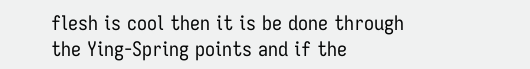flesh is cool then it is be done through the Ying-Spring points and if the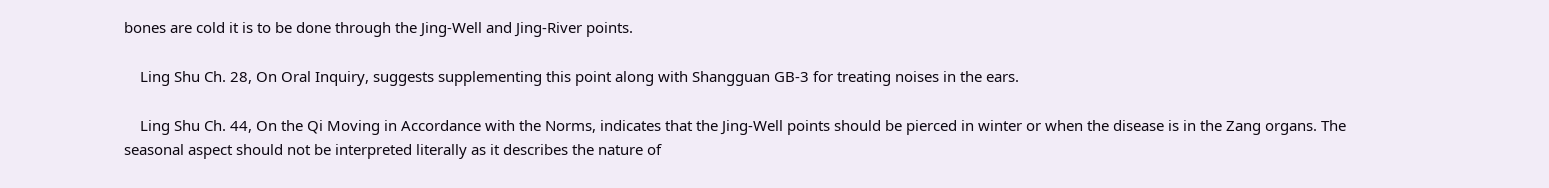bones are cold it is to be done through the Jing-Well and Jing-River points.

    Ling Shu Ch. 28, On Oral Inquiry, suggests supplementing this point along with Shangguan GB-3 for treating noises in the ears.

    Ling Shu Ch. 44, On the Qi Moving in Accordance with the Norms, indicates that the Jing-Well points should be pierced in winter or when the disease is in the Zang organs. The seasonal aspect should not be interpreted literally as it describes the nature of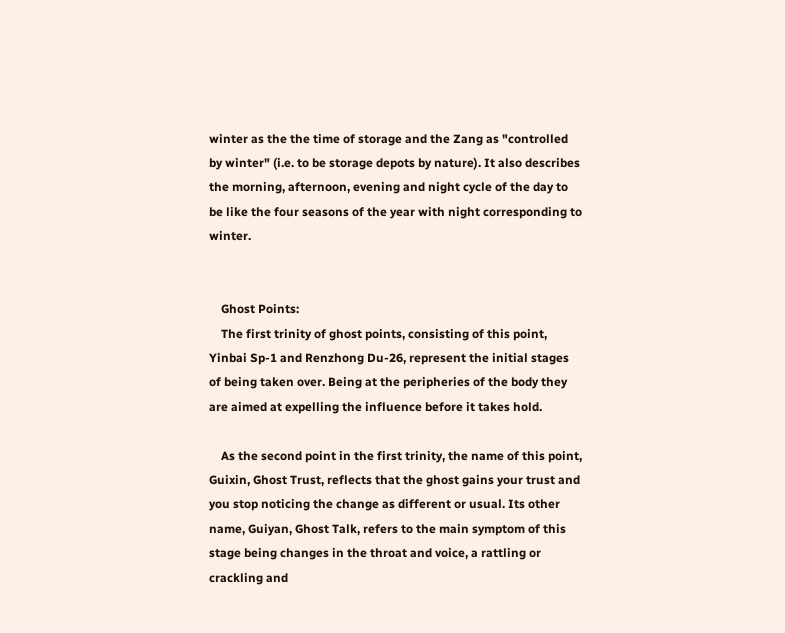winter as the the time of storage and the Zang as "controlled by winter" (i.e. to be storage depots by nature). It also describes the morning, afternoon, evening and night cycle of the day to be like the four seasons of the year with night corresponding to winter.


    Ghost Points:
    The first trinity of ghost points, consisting of this point, Yinbai Sp-1 and Renzhong Du-26, represent the initial stages of being taken over. Being at the peripheries of the body they are aimed at expelling the influence before it takes hold.

    As the second point in the first trinity, the name of this point, Guixin, Ghost Trust, reflects that the ghost gains your trust and you stop noticing the change as different or usual. Its other name, Guiyan, Ghost Talk, refers to the main symptom of this stage being changes in the throat and voice, a rattling or crackling and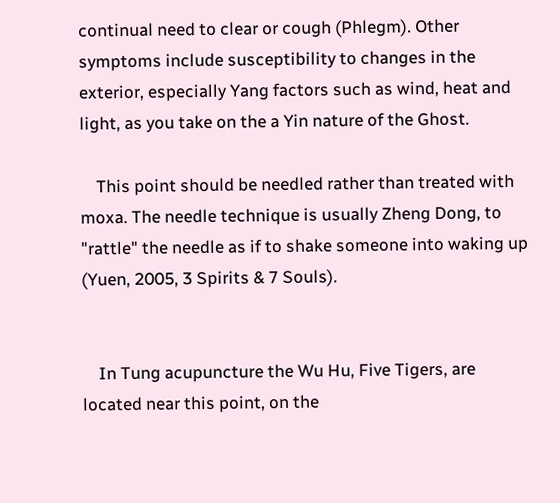continual need to clear or cough (Phlegm). Other symptoms include susceptibility to changes in the exterior, especially Yang factors such as wind, heat and light, as you take on the a Yin nature of the Ghost.

    This point should be needled rather than treated with moxa. The needle technique is usually Zheng Dong, to "rattle" the needle as if to shake someone into waking up (Yuen, 2005, 3 Spirits & 7 Souls).


    In Tung acupuncture the Wu Hu, Five Tigers, are located near this point, on the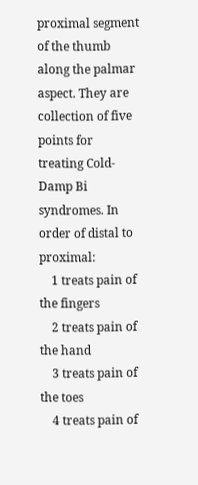proximal segment of the thumb along the palmar aspect. They are collection of five points for treating Cold-Damp Bi syndromes. In order of distal to proximal:
    1 treats pain of the fingers
    2 treats pain of the hand
    3 treats pain of the toes
    4 treats pain of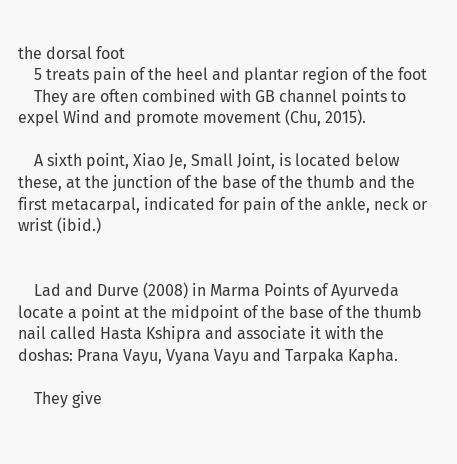the dorsal foot
    5 treats pain of the heel and plantar region of the foot
    They are often combined with GB channel points to expel Wind and promote movement (Chu, 2015).

    A sixth point, Xiao Je, Small Joint, is located below these, at the junction of the base of the thumb and the first metacarpal, indicated for pain of the ankle, neck or wrist (ibid.)


    Lad and Durve (2008) in Marma Points of Ayurveda locate a point at the midpoint of the base of the thumb nail called Hasta Kshipra and associate it with the doshas: Prana Vayu, Vyana Vayu and Tarpaka Kapha.

    They give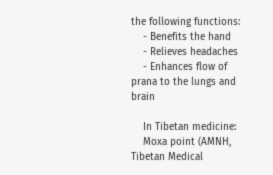the following functions:
    - Benefits the hand
    - Relieves headaches
    - Enhances flow of prana to the lungs and brain

    In Tibetan medicine:
    Moxa point (AMNH, Tibetan Medical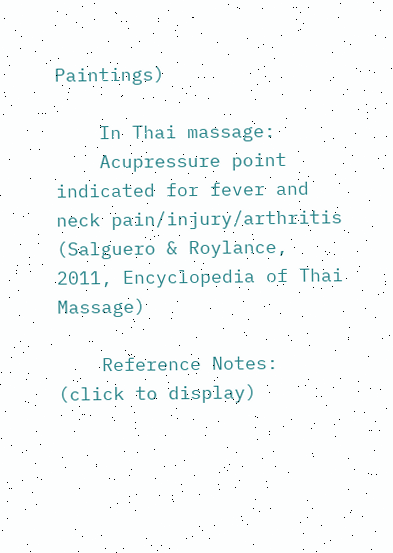Paintings)

    In Thai massage:
    Acupressure point indicated for fever and neck pain/injury/arthritis (Salguero & Roylance, 2011, Encyclopedia of Thai Massage)

    Reference Notes: (click to display)